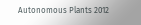Autonomous Plants 2012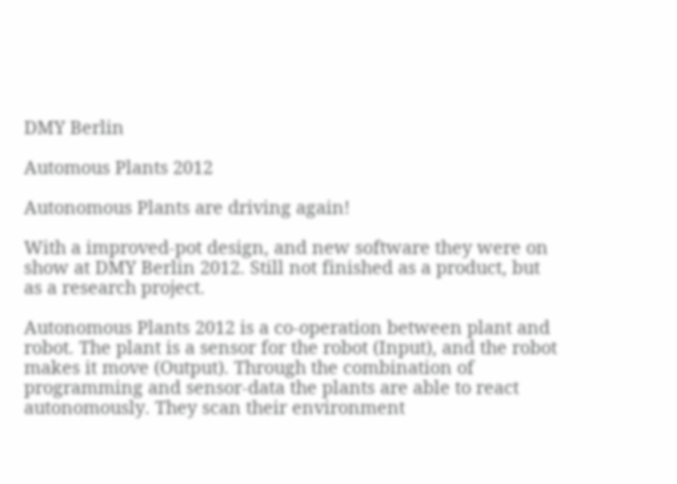DMY Berlin

Automous Plants 2012

Autonomous Plants are driving again!

With a improved-pot design, and new software they were on show at DMY Berlin 2012. Still not finished as a product, but as a research project.

Autonomous Plants 2012 is a co-operation between plant and robot. The plant is a sensor for the robot (Input), and the robot makes it move (Output). Through the combination of programming and sensor-data the plants are able to react autonomously. They scan their environment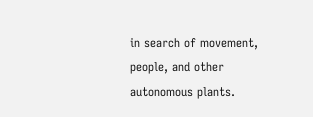in search of movement, people, and other autonomous plants.